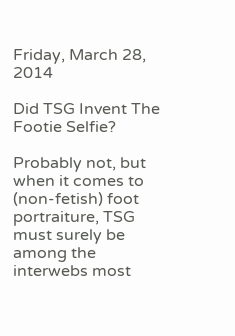Friday, March 28, 2014

Did TSG Invent The Footie Selfie?

Probably not, but when it comes to (non-fetish) foot portraiture, TSG must surely be among the interwebs most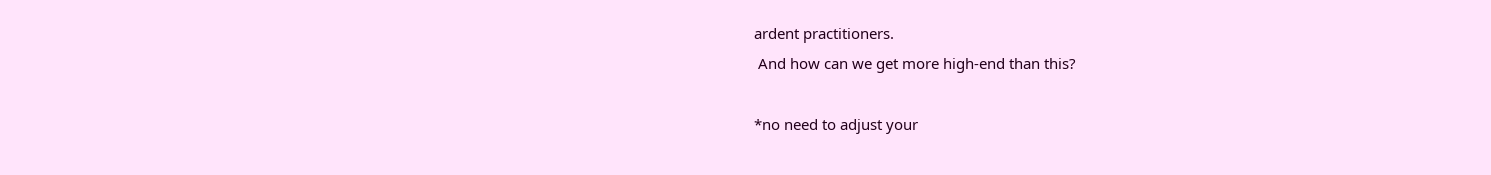ardent practitioners.
 And how can we get more high-end than this?

*no need to adjust your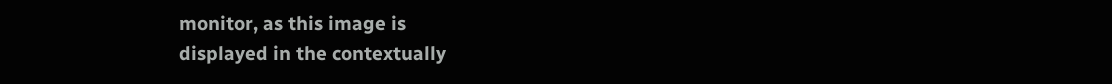monitor, as this image is
displayed in the contextually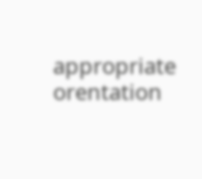appropriate orentation